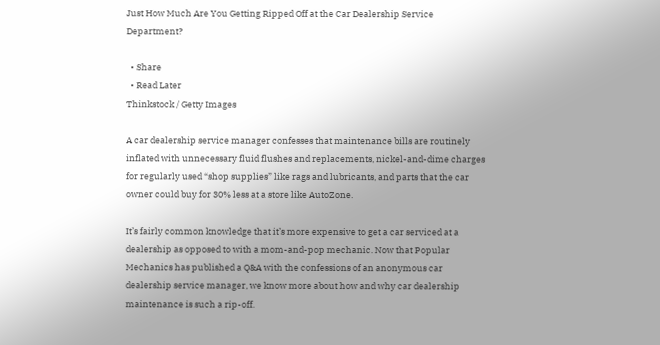Just How Much Are You Getting Ripped Off at the Car Dealership Service Department?

  • Share
  • Read Later
Thinkstock / Getty Images

A car dealership service manager confesses that maintenance bills are routinely inflated with unnecessary fluid flushes and replacements, nickel-and-dime charges for regularly used “shop supplies” like rags and lubricants, and parts that the car owner could buy for 30% less at a store like AutoZone.

It’s fairly common knowledge that it’s more expensive to get a car serviced at a dealership as opposed to with a mom-and-pop mechanic. Now that Popular Mechanics has published a Q&A with the confessions of an anonymous car dealership service manager, we know more about how and why car dealership maintenance is such a rip-off.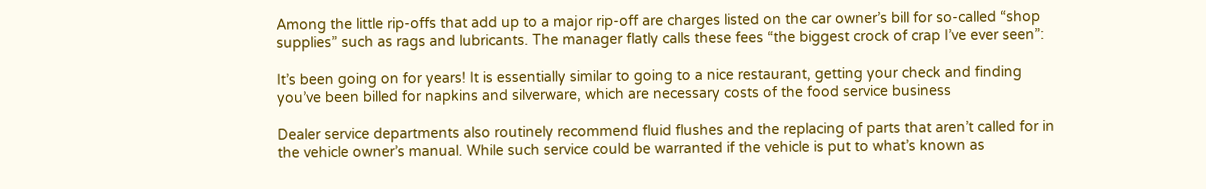Among the little rip-offs that add up to a major rip-off are charges listed on the car owner’s bill for so-called “shop supplies” such as rags and lubricants. The manager flatly calls these fees “the biggest crock of crap I’ve ever seen”:

It’s been going on for years! It is essentially similar to going to a nice restaurant, getting your check and finding you’ve been billed for napkins and silverware, which are necessary costs of the food service business

Dealer service departments also routinely recommend fluid flushes and the replacing of parts that aren’t called for in the vehicle owner’s manual. While such service could be warranted if the vehicle is put to what’s known as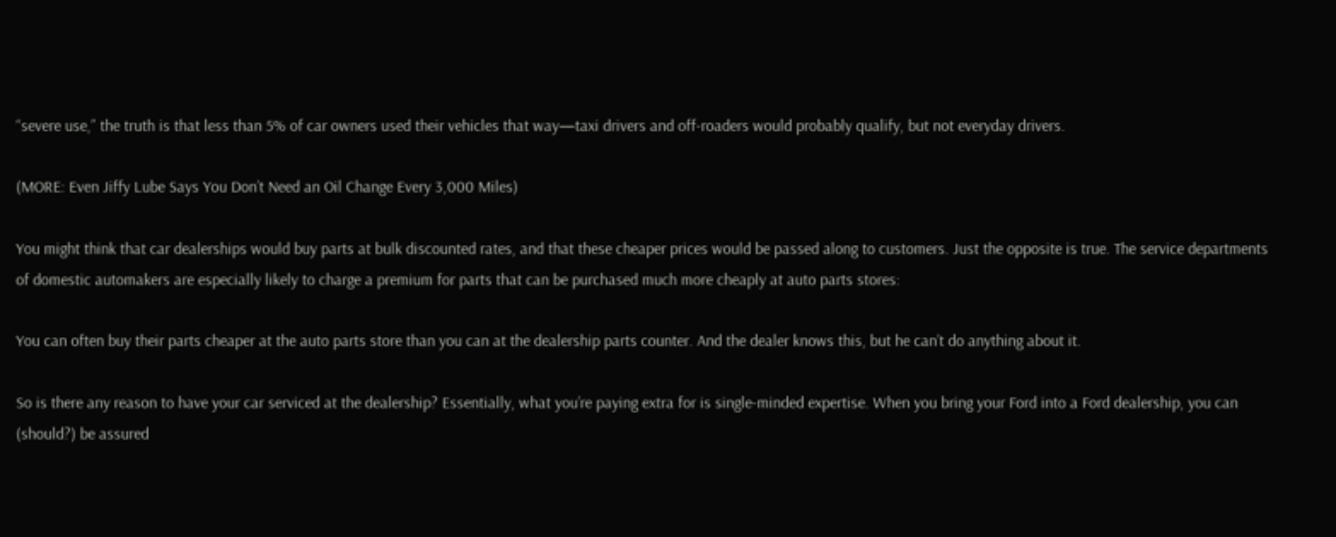“severe use,” the truth is that less than 5% of car owners used their vehicles that way—taxi drivers and off-roaders would probably qualify, but not everyday drivers.

(MORE: Even Jiffy Lube Says You Don’t Need an Oil Change Every 3,000 Miles)

You might think that car dealerships would buy parts at bulk discounted rates, and that these cheaper prices would be passed along to customers. Just the opposite is true. The service departments of domestic automakers are especially likely to charge a premium for parts that can be purchased much more cheaply at auto parts stores:

You can often buy their parts cheaper at the auto parts store than you can at the dealership parts counter. And the dealer knows this, but he can’t do anything about it.

So is there any reason to have your car serviced at the dealership? Essentially, what you’re paying extra for is single-minded expertise. When you bring your Ford into a Ford dealership, you can (should?) be assured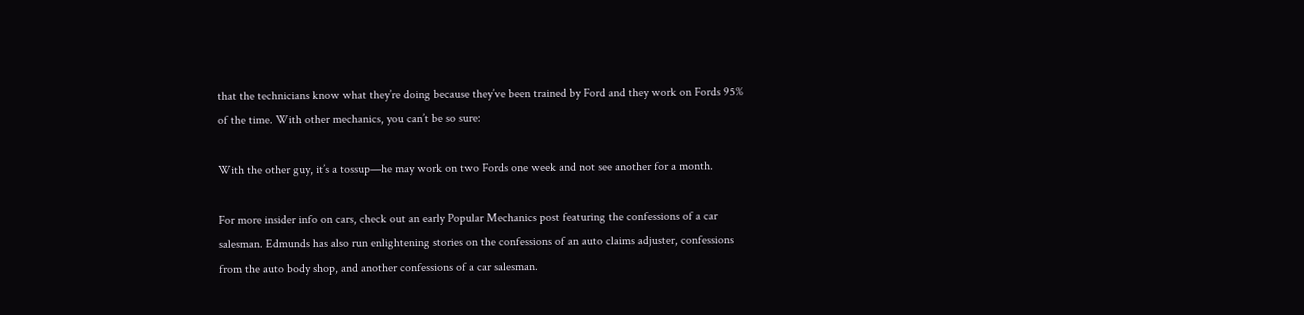that the technicians know what they’re doing because they’ve been trained by Ford and they work on Fords 95% of the time. With other mechanics, you can’t be so sure:

With the other guy, it’s a tossup—he may work on two Fords one week and not see another for a month.

For more insider info on cars, check out an early Popular Mechanics post featuring the confessions of a car salesman. Edmunds has also run enlightening stories on the confessions of an auto claims adjuster, confessions from the auto body shop, and another confessions of a car salesman.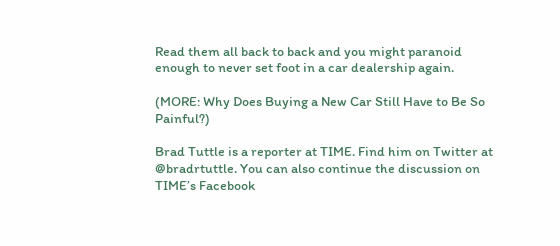Read them all back to back and you might paranoid enough to never set foot in a car dealership again.

(MORE: Why Does Buying a New Car Still Have to Be So Painful?)

Brad Tuttle is a reporter at TIME. Find him on Twitter at @bradrtuttle. You can also continue the discussion on TIME’s Facebook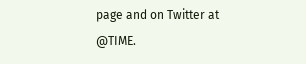page and on Twitter at @TIME.